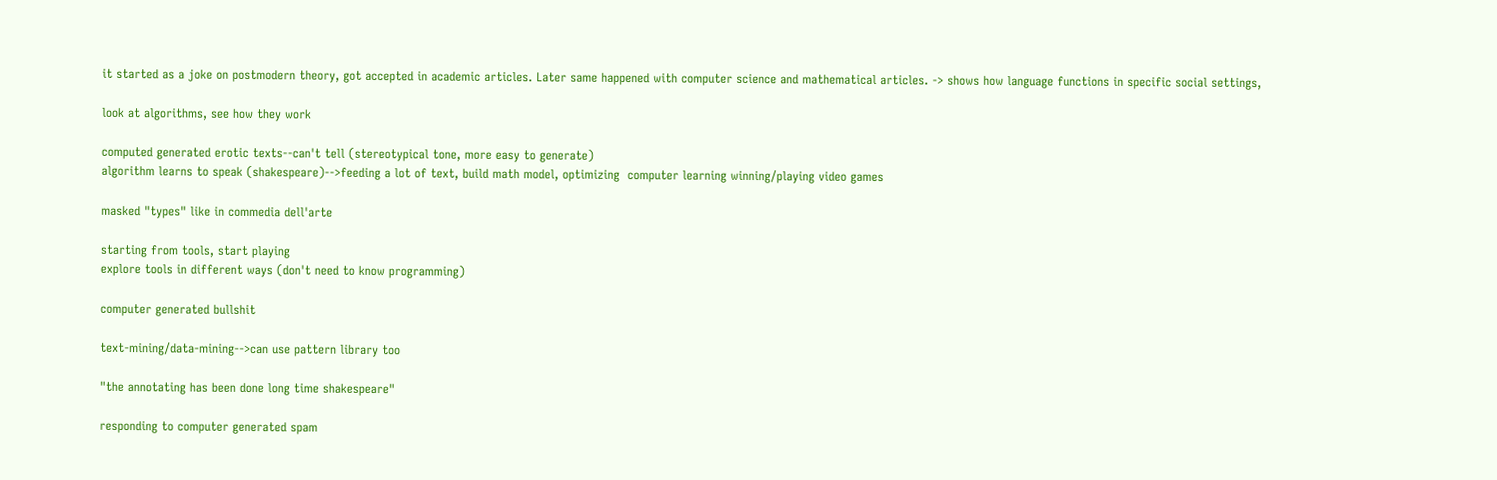it started as a joke on postmodern theory, got accepted in academic articles. Later same happened with computer science and mathematical articles. -> shows how language functions in specific social settings,

look at algorithms, see how they work

computed generated erotic texts--can't tell (stereotypical tone, more easy to generate)
algorithm learns to speak (shakespeare)-->feeding a lot of text, build math model, optimizing  computer learning winning/playing video games

masked "types" like in commedia dell'arte

starting from tools, start playing
explore tools in different ways (don't need to know programming)

computer generated bullshit

text-mining/data-mining-->can use pattern library too

"the annotating has been done long time shakespeare"

responding to computer generated spam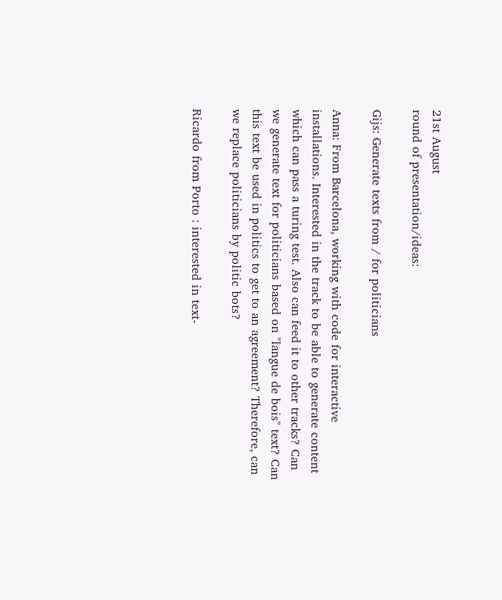21st August
round of presentation/ideas:

Gijs: Generate texts from / for politicians

Anna: From Barcelona, working with code for interactive installations. Interested in the track to be able to generate content which can pass a turing test. Also can feed it to other tracks? Can we generate text for politicians based on "langue de bois" text? Can this text be used in politics to get to an agreement? Therefore, can we replace politicians by politic bots?

Ricardo from Porto : interested in text-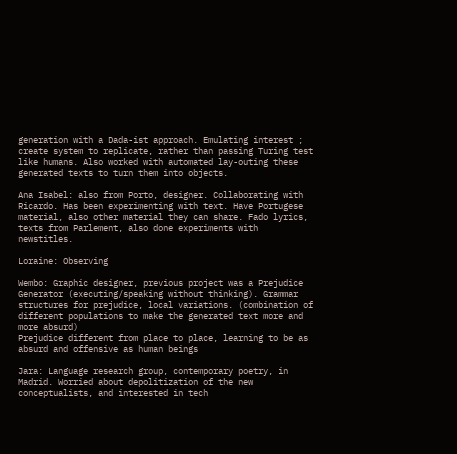generation with a Dada-ist approach. Emulating interest ; create system to replicate, rather than passing Turing test like humans. Also worked with automated lay-outing these generated texts to turn them into objects.

Ana Isabel: also from Porto, designer. Collaborating with Ricardo. Has been experimenting with text. Have Portugese material, also other material they can share. Fado lyrics, texts from Parlement, also done experiments with newstitles.

Loraine: Observing

Wembo: Graphic designer, previous project was a Prejudice Generator (executing/speaking without thinking). Grammar structures for prejudice, local variations. (combination of different populations to make the generated text more and more absurd)
Prejudice different from place to place, learning to be as absurd and offensive as human beings

Jara: Language research group, contemporary poetry, in Madrid. Worried about depolitization of the new conceptualists, and interested in tech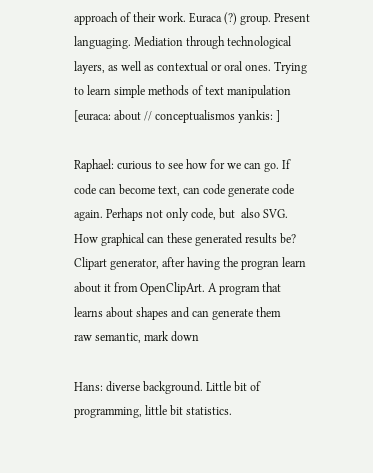approach of their work. Euraca (?) group. Present languaging. Mediation through technological layers, as well as contextual or oral ones. Trying to learn simple methods of text manipulation  [euraca: about // conceptualismos yankis: ]

Raphael: curious to see how for we can go. If code can become text, can code generate code again. Perhaps not only code, but  also SVG. How graphical can these generated results be?
Clipart generator, after having the progran learn about it from OpenClipArt. A program that learns about shapes and can generate them
raw semantic, mark down

Hans: diverse background. Little bit of programming, little bit statistics.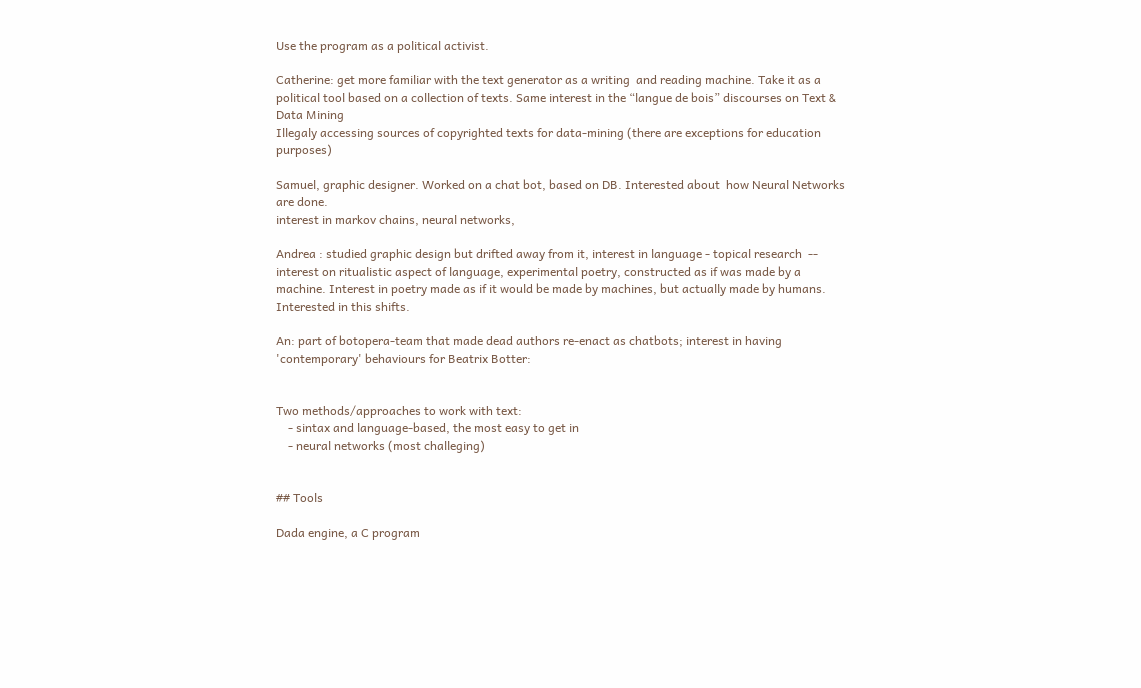Use the program as a political activist.

Catherine: get more familiar with the text generator as a writing  and reading machine. Take it as a political tool based on a collection of texts. Same interest in the “langue de bois” discourses on Text & Data Mining
Illegaly accessing sources of copyrighted texts for data-mining (there are exceptions for education purposes)

Samuel, graphic designer. Worked on a chat bot, based on DB. Interested about  how Neural Networks are done.
interest in markov chains, neural networks,

Andrea : studied graphic design but drifted away from it, interest in language - topical research  -- interest on ritualistic aspect of language, experimental poetry, constructed as if was made by a machine. Interest in poetry made as if it would be made by machines, but actually made by humans. Interested in this shifts.

An: part of botopera-team that made dead authors re-enact as chatbots; interest in having 'contemporary' behaviours for Beatrix Botter:


Two methods/approaches to work with text:
    - sintax and language-based, the most easy to get in
    - neural networks (most challeging)


## Tools

Dada engine, a C program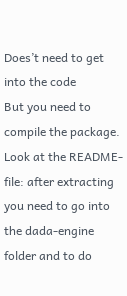Does’t need to get into the code
But you need to compile the package. Look at the README-file: after extracting you need to go into the dada-engine folder and to do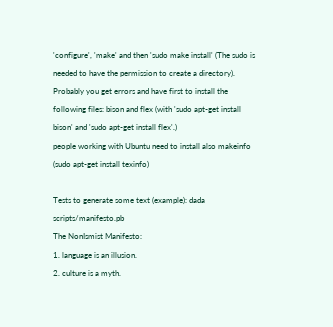'configure', 'make' and then 'sudo make install' (The sudo is needed to have the permission to create a directory). Probably you get errors and have first to install the following files: bison and flex (with 'sudo apt-get install bison' and 'sudo apt-get install flex'.)
people working with Ubuntu need to install also makeinfo (sudo apt-get install texinfo)

Tests to generate some text (example): dada scripts/manifesto.pb
The NonIsmist Manifesto:
1. language is an illusion.
2. culture is a myth.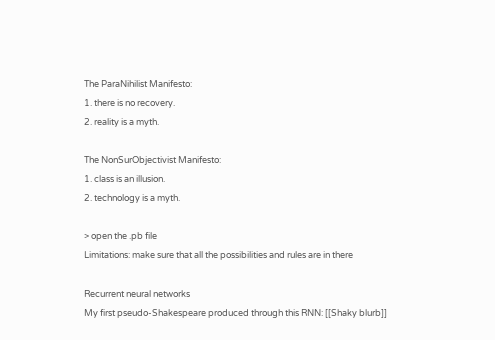The ParaNihilist Manifesto:
1. there is no recovery.
2. reality is a myth.

The NonSurObjectivist Manifesto:
1. class is an illusion.
2. technology is a myth.

> open the .pb file
Limitations: make sure that all the possibilities and rules are in there

Recurrent neural networks
My first pseudo-Shakespeare produced through this RNN: [[Shaky blurb]]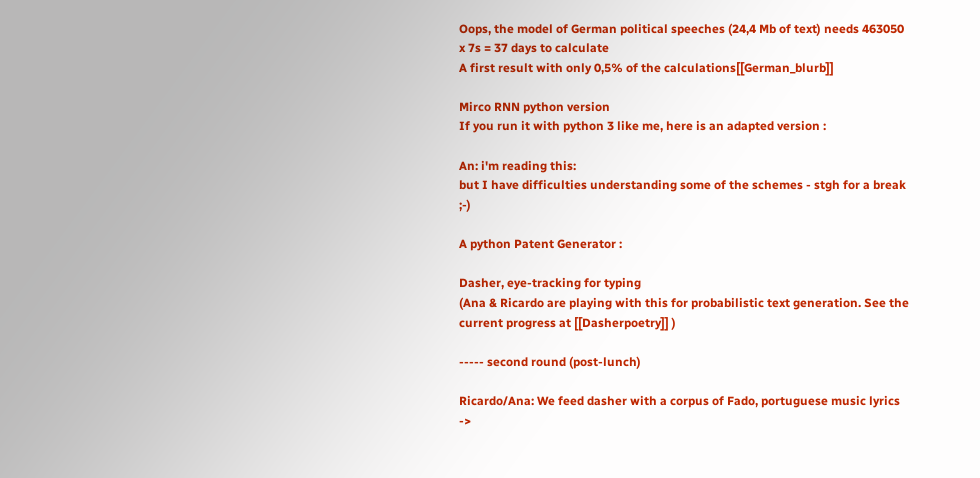Oops, the model of German political speeches (24,4 Mb of text) needs 463050 x 7s = 37 days to calculate
A first result with only 0,5% of the calculations[[German_blurb]]

Mirco RNN python version
If you run it with python 3 like me, here is an adapted version :

An: i'm reading this:
but I have difficulties understanding some of the schemes - stgh for a break ;-)

A python Patent Generator :

Dasher, eye-tracking for typing
(Ana & Ricardo are playing with this for probabilistic text generation. See the current progress at [[Dasherpoetry]] )

----- second round (post-lunch)

Ricardo/Ana: We feed dasher with a corpus of Fado, portuguese music lyrics ->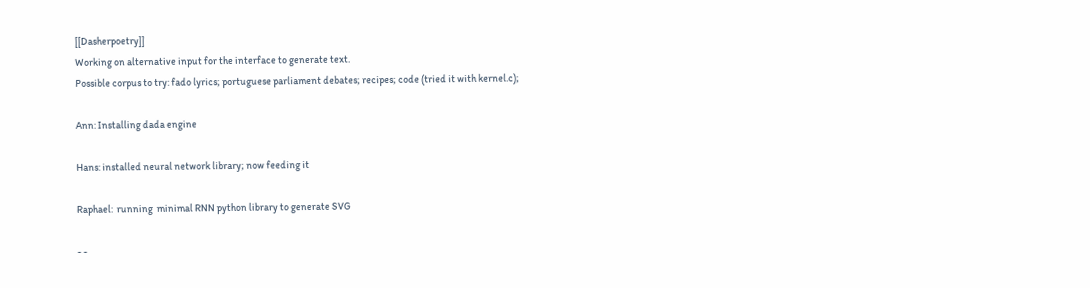[[Dasherpoetry]]
Working on alternative input for the interface to generate text.
Possible corpus to try: fado lyrics; portuguese parliament debates; recipes; code (tried it with kernel.c);

Ann: Installing dada engine

Hans: installed neural network library; now feeding it

Raphael:  running  minimal RNN python library to generate SVG

- -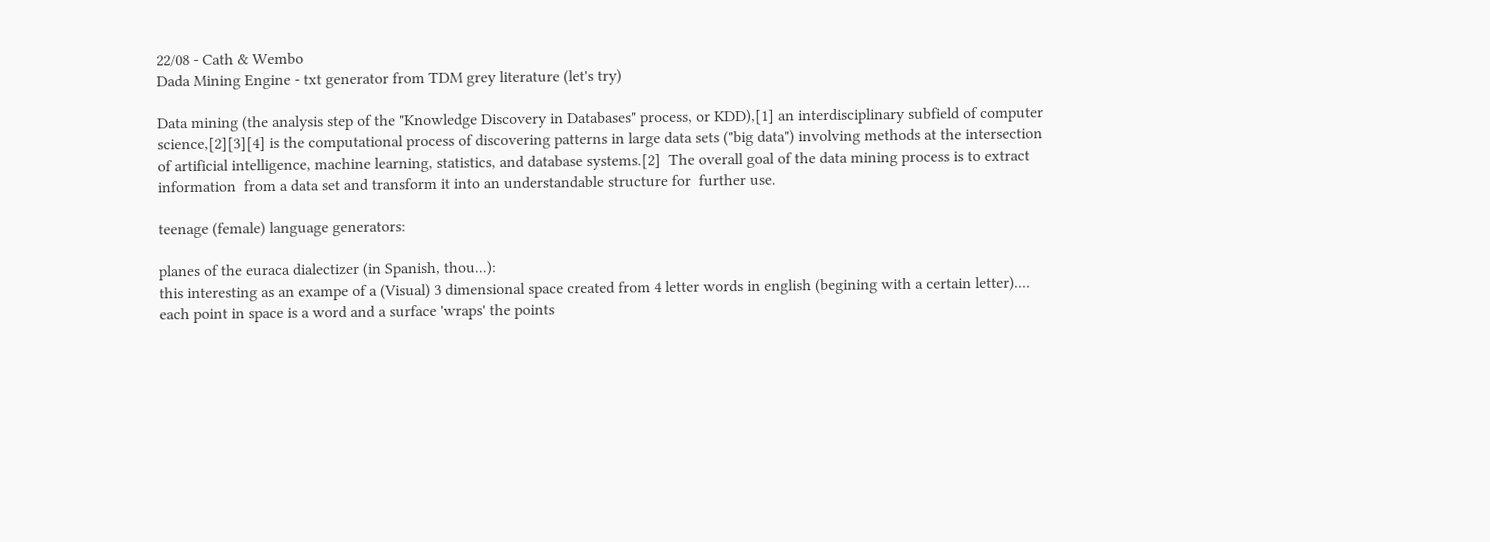22/08 - Cath & Wembo
Dada Mining Engine - txt generator from TDM grey literature (let's try)

Data mining (the analysis step of the "Knowledge Discovery in Databases" process, or KDD),[1] an interdisciplinary subfield of computer science,[2][3][4] is the computational process of discovering patterns in large data sets ("big data") involving methods at the intersection of artificial intelligence, machine learning, statistics, and database systems.[2]  The overall goal of the data mining process is to extract information  from a data set and transform it into an understandable structure for  further use.

teenage (female) language generators:

planes of the euraca dialectizer (in Spanish, thou...):
this interesting as an exampe of a (Visual) 3 dimensional space created from 4 letter words in english (begining with a certain letter)....
each point in space is a word and a surface 'wraps' the points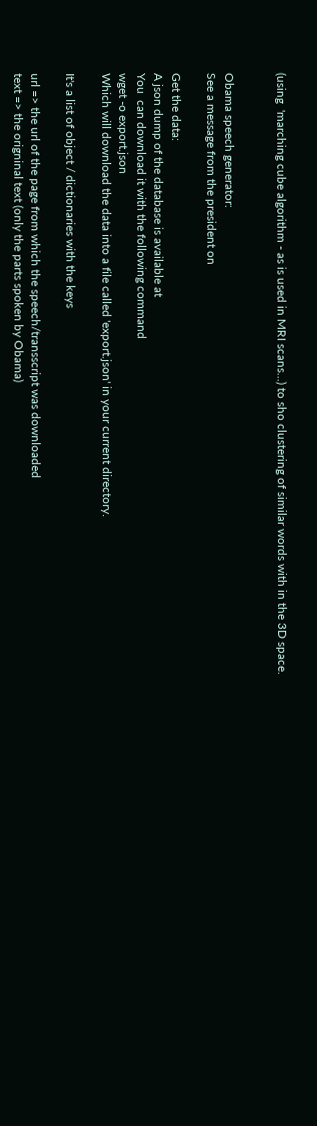(using  'marching cube algorithm - as is used in MRI scans...) to sho clustering of similar words with in the 3D space.


Obama speech generator:
See a message from the president on

Get the data:
A json dump of the database is available at
You  can download it with the following command
wget -o export.json
Which will download the data into a file called 'export.json' in your current directory.

It's a list of object / dictionaries with the keys

url => the url of the page from which the speech/transscript was downloaded
text => the origninal text (only the parts spoken by Obama)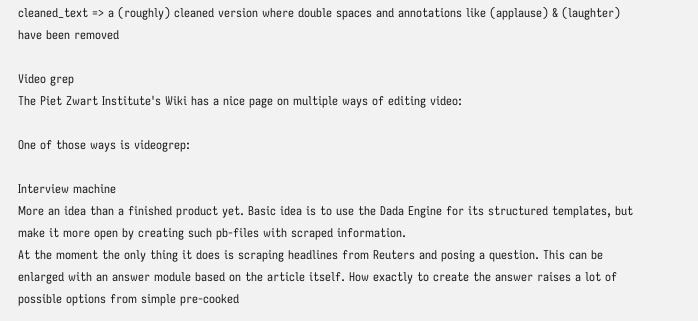cleaned_text => a (roughly) cleaned version where double spaces and annotations like (applause) & (laughter) have been removed

Video grep
The Piet Zwart Institute's Wiki has a nice page on multiple ways of editing video:

One of those ways is videogrep:

Interview machine
More an idea than a finished product yet. Basic idea is to use the Dada Engine for its structured templates, but make it more open by creating such pb-files with scraped information.
At the moment the only thing it does is scraping headlines from Reuters and posing a question. This can be enlarged with an answer module based on the article itself. How exactly to create the answer raises a lot of possible options from simple pre-cooked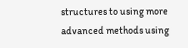structures to using more advanced methods using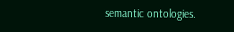semantic ontologies.